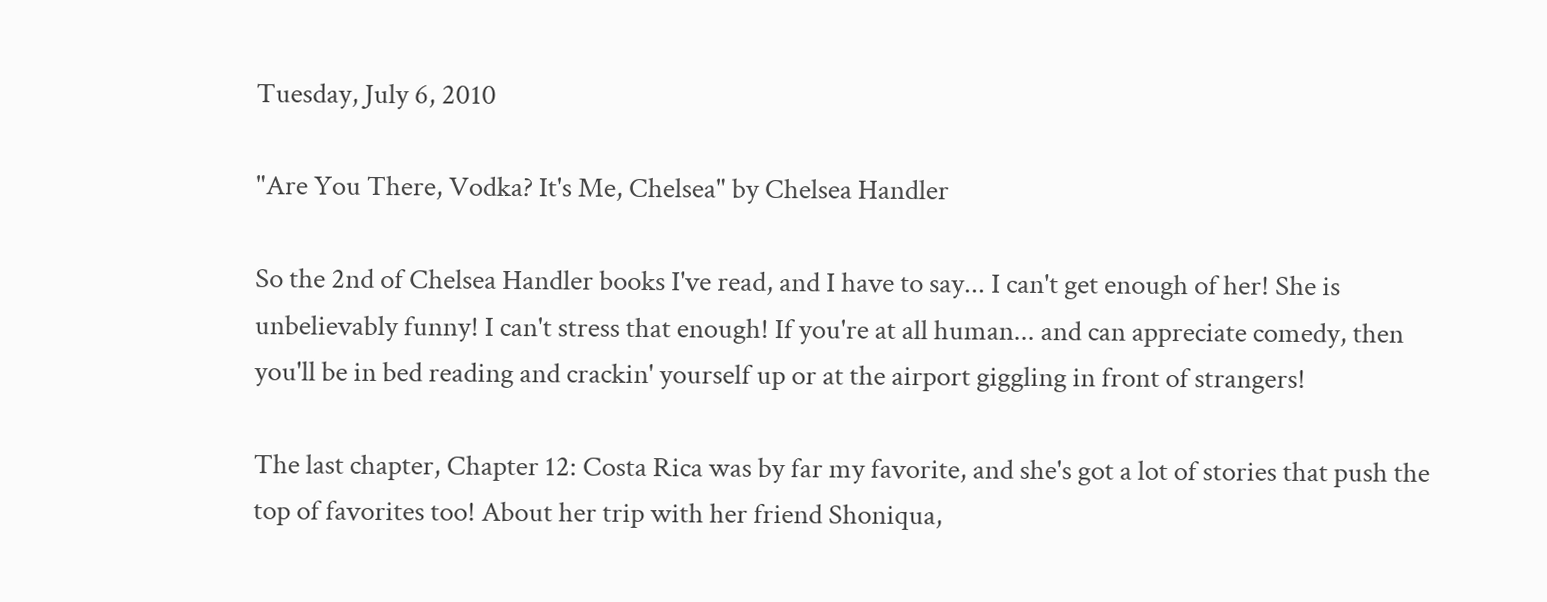Tuesday, July 6, 2010

"Are You There, Vodka? It's Me, Chelsea" by Chelsea Handler

So the 2nd of Chelsea Handler books I've read, and I have to say... I can't get enough of her! She is unbelievably funny! I can't stress that enough! If you're at all human... and can appreciate comedy, then you'll be in bed reading and crackin' yourself up or at the airport giggling in front of strangers!

The last chapter, Chapter 12: Costa Rica was by far my favorite, and she's got a lot of stories that push the top of favorites too! About her trip with her friend Shoniqua,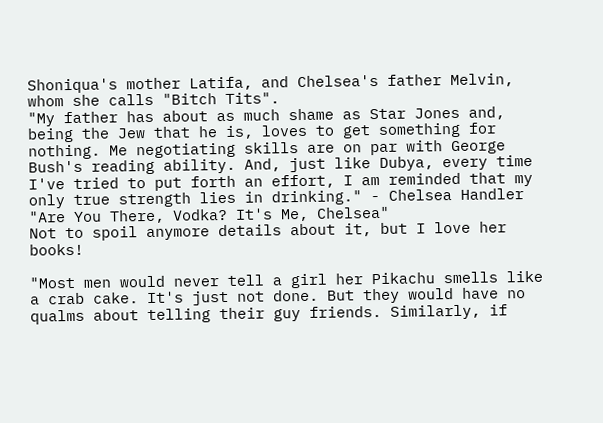Shoniqua's mother Latifa, and Chelsea's father Melvin, whom she calls "Bitch Tits".
"My father has about as much shame as Star Jones and, being the Jew that he is, loves to get something for nothing. Me negotiating skills are on par with George Bush's reading ability. And, just like Dubya, every time I've tried to put forth an effort, I am reminded that my only true strength lies in drinking." - Chelsea Handler "Are You There, Vodka? It's Me, Chelsea"
Not to spoil anymore details about it, but I love her books!

"Most men would never tell a girl her Pikachu smells like a crab cake. It's just not done. But they would have no qualms about telling their guy friends. Similarly, if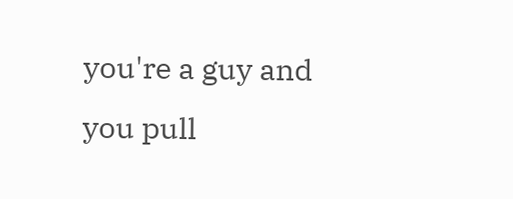you're a guy and you pull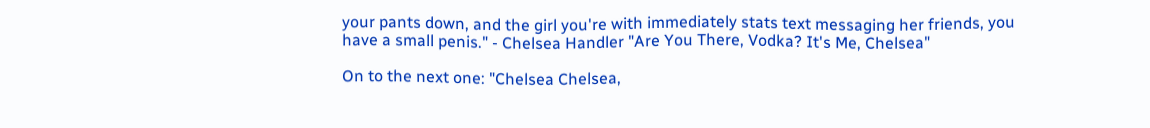your pants down, and the girl you're with immediately stats text messaging her friends, you have a small penis." - Chelsea Handler "Are You There, Vodka? It's Me, Chelsea"

On to the next one: "Chelsea Chelsea,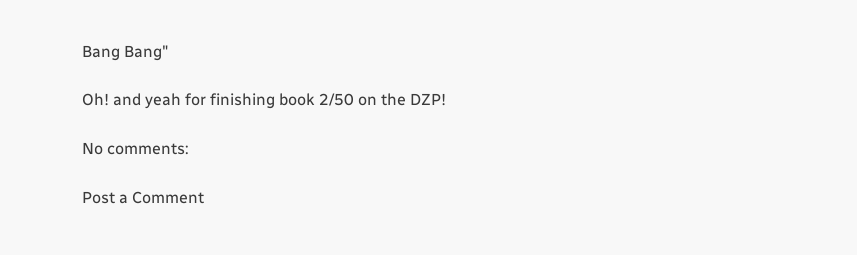Bang Bang"

Oh! and yeah for finishing book 2/50 on the DZP!

No comments:

Post a Comment